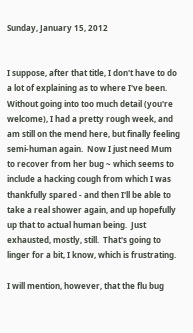Sunday, January 15, 2012


I suppose, after that title, I don't have to do a lot of explaining as to where I've been.  Without going into too much detail (you're welcome), I had a pretty rough week, and am still on the mend here, but finally feeling semi-human again.  Now I just need Mum to recover from her bug ~ which seems to include a hacking cough from which I was thankfully spared - and then I'll be able to take a real shower again, and up hopefully up that to actual human being.  Just exhausted, mostly, still.  That's going to linger for a bit, I know, which is frustrating.

I will mention, however, that the flu bug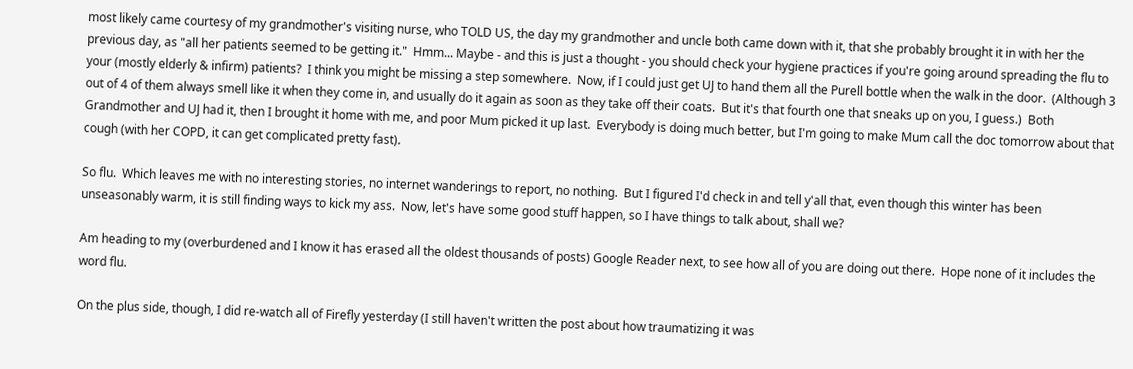most likely came courtesy of my grandmother's visiting nurse, who TOLD US, the day my grandmother and uncle both came down with it, that she probably brought it in with her the previous day, as "all her patients seemed to be getting it."  Hmm... Maybe - and this is just a thought - you should check your hygiene practices if you're going around spreading the flu to your (mostly elderly & infirm) patients?  I think you might be missing a step somewhere.  Now, if I could just get UJ to hand them all the Purell bottle when the walk in the door.  (Although 3 out of 4 of them always smell like it when they come in, and usually do it again as soon as they take off their coats.  But it's that fourth one that sneaks up on you, I guess.)  Both Grandmother and UJ had it, then I brought it home with me, and poor Mum picked it up last.  Everybody is doing much better, but I'm going to make Mum call the doc tomorrow about that cough (with her COPD, it can get complicated pretty fast).

So flu.  Which leaves me with no interesting stories, no internet wanderings to report, no nothing.  But I figured I'd check in and tell y'all that, even though this winter has been unseasonably warm, it is still finding ways to kick my ass.  Now, let's have some good stuff happen, so I have things to talk about, shall we?

Am heading to my (overburdened and I know it has erased all the oldest thousands of posts) Google Reader next, to see how all of you are doing out there.  Hope none of it includes the word flu.

On the plus side, though, I did re-watch all of Firefly yesterday (I still haven't written the post about how traumatizing it was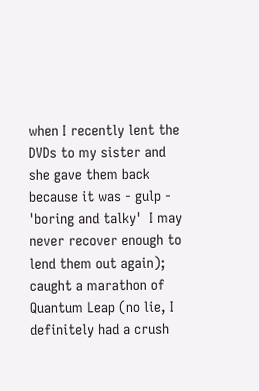when I recently lent the DVDs to my sister and she gave them back because it was - gulp - 'boring and talky'  I may never recover enough to lend them out again); caught a marathon of Quantum Leap (no lie, I definitely had a crush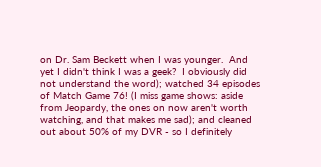on Dr. Sam Beckett when I was younger.  And yet I didn't think I was a geek?  I obviously did not understand the word); watched 34 episodes of Match Game 76! (I miss game shows: aside from Jeopardy, the ones on now aren't worth watching, and that makes me sad); and cleaned out about 50% of my DVR - so I definitely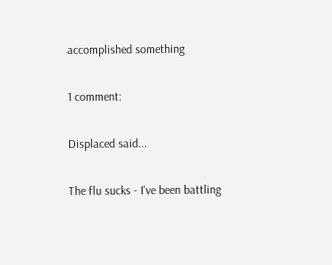accomplished something

1 comment:

Displaced said...

The flu sucks - I've been battling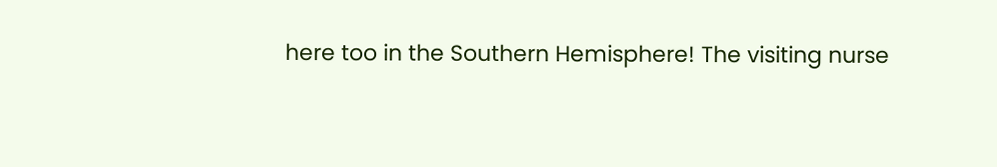here too in the Southern Hemisphere! The visiting nurse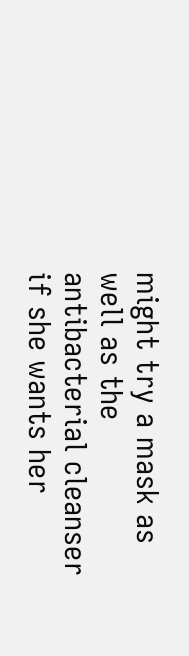might try a mask as well as the antibacterial cleanser if she wants her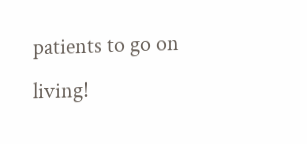patients to go on living!